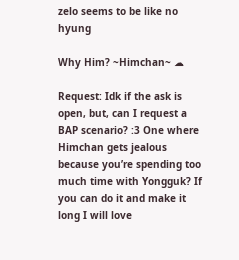zelo seems to be like no hyung

Why Him? ~Himchan~ ☁

Request: Idk if the ask is open, but, can I request a BAP scenario? :3 One where Himchan gets jealous because you’re spending too much time with Yongguk? If you can do it and make it long I will love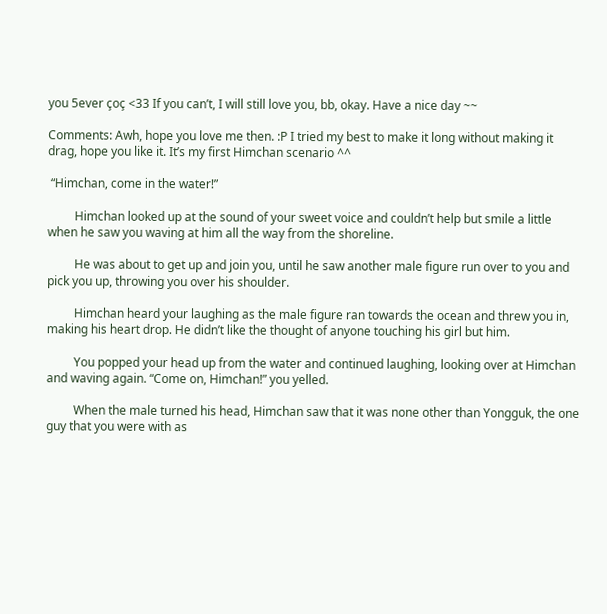you 5ever çoç <33 If you can’t, I will still love you, bb, okay. Have a nice day ~~

Comments: Awh, hope you love me then. :P I tried my best to make it long without making it drag, hope you like it. It’s my first Himchan scenario ^^

 “Himchan, come in the water!”

         Himchan looked up at the sound of your sweet voice and couldn’t help but smile a little when he saw you waving at him all the way from the shoreline.

         He was about to get up and join you, until he saw another male figure run over to you and pick you up, throwing you over his shoulder.

         Himchan heard your laughing as the male figure ran towards the ocean and threw you in, making his heart drop. He didn’t like the thought of anyone touching his girl but him.

         You popped your head up from the water and continued laughing, looking over at Himchan and waving again. “Come on, Himchan!” you yelled.

         When the male turned his head, Himchan saw that it was none other than Yongguk, the one guy that you were with as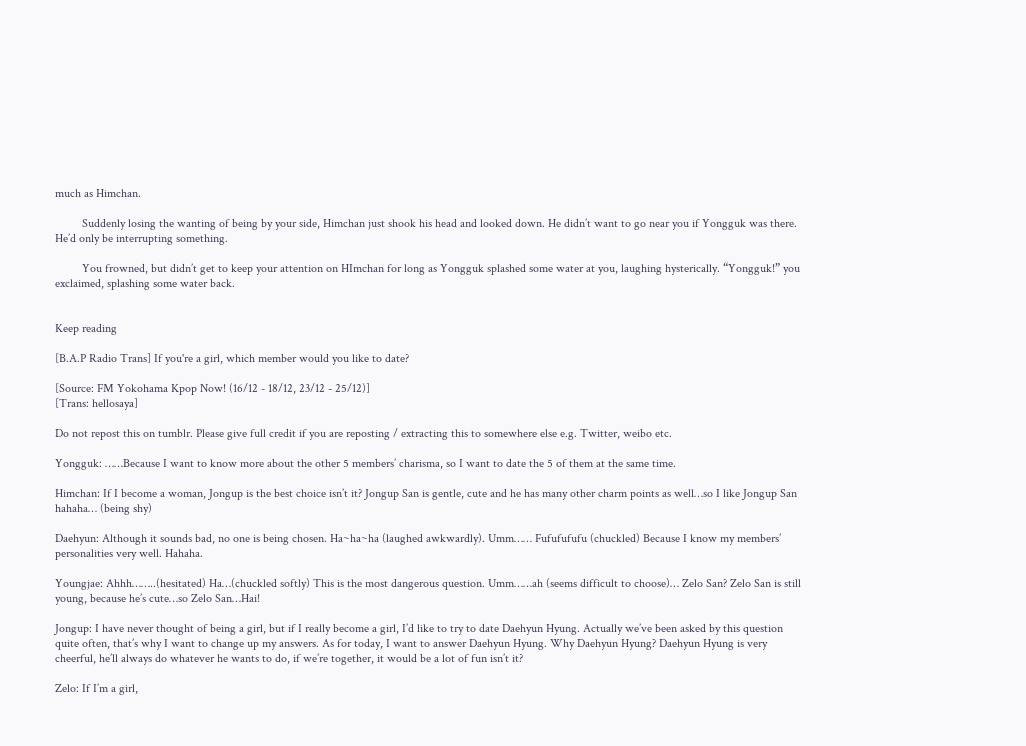much as Himchan.

         Suddenly losing the wanting of being by your side, Himchan just shook his head and looked down. He didn’t want to go near you if Yongguk was there. He’d only be interrupting something.

         You frowned, but didn’t get to keep your attention on HImchan for long as Yongguk splashed some water at you, laughing hysterically. “Yongguk!” you exclaimed, splashing some water back.


Keep reading

[B.A.P Radio Trans] If you're a girl, which member would you like to date?

[Source: FM Yokohama Kpop Now! (16/12 - 18/12, 23/12 - 25/12)]
[Trans: hellosaya]

Do not repost this on tumblr. Please give full credit if you are reposting / extracting this to somewhere else e.g. Twitter, weibo etc.

Yongguk: ……Because I want to know more about the other 5 members’ charisma, so I want to date the 5 of them at the same time.

Himchan: If I become a woman, Jongup is the best choice isn’t it? Jongup San is gentle, cute and he has many other charm points as well…so I like Jongup San hahaha… (being shy)

Daehyun: Although it sounds bad, no one is being chosen. Ha~ha~ha (laughed awkwardly). Umm…… Fufufufufu (chuckled) Because I know my members’ personalities very well. Hahaha.

Youngjae: Ahhh……..(hesitated) Ha…(chuckled softly) This is the most dangerous question. Umm……ah (seems difficult to choose)… Zelo San? Zelo San is still young, because he’s cute…so Zelo San…Hai!

Jongup: I have never thought of being a girl, but if I really become a girl, I’d like to try to date Daehyun Hyung. Actually we’ve been asked by this question quite often, that’s why I want to change up my answers. As for today, I want to answer Daehyun Hyung. Why Daehyun Hyung? Daehyun Hyung is very cheerful, he’ll always do whatever he wants to do, if we’re together, it would be a lot of fun isn’t it?

Zelo: If I’m a girl,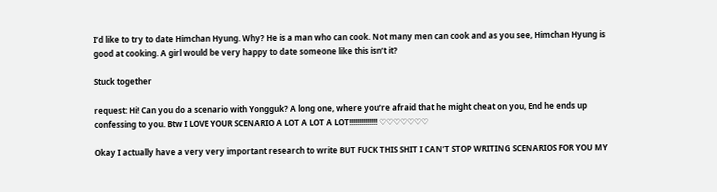I’d like to try to date Himchan Hyung. Why? He is a man who can cook. Not many men can cook and as you see, Himchan Hyung is good at cooking. A girl would be very happy to date someone like this isn’t it?

Stuck together

request: Hi! Can you do a scenario with Yongguk? A long one, where you’re afraid that he might cheat on you, End he ends up confessing to you. Btw I LOVE YOUR SCENARIO A LOT A LOT A LOT!!!!!!!!!!!!!! ♡♡♡♡♡♡♡

Okay I actually have a very very important research to write BUT FUCK THIS SHIT I CAN’T STOP WRITING SCENARIOS FOR YOU MY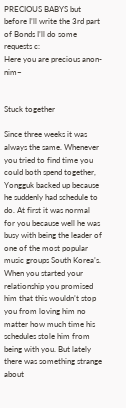PRECIOUS BABYS but before I’ll write the 3rd part of Bonds I’ll do some requests c:
Here you are precious anon-nim~


Stuck together

Since three weeks it was always the same. Whenever you tried to find time you could both spend together, Yongguk backed up because he suddenly had schedule to do. At first it was normal for you because well he was busy with being the leader of one of the most popular music groups South Korea’s. When you started your relationship you promised him that this wouldn’t stop you from loving him no matter how much time his schedules stole him from being with you. But lately there was something strange about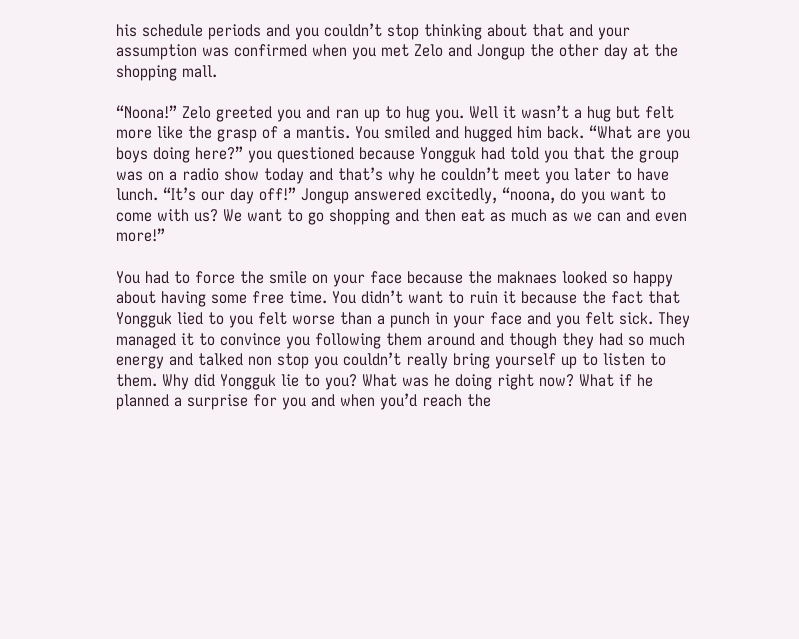his schedule periods and you couldn’t stop thinking about that and your assumption was confirmed when you met Zelo and Jongup the other day at the shopping mall.

“Noona!” Zelo greeted you and ran up to hug you. Well it wasn’t a hug but felt more like the grasp of a mantis. You smiled and hugged him back. “What are you boys doing here?” you questioned because Yongguk had told you that the group was on a radio show today and that’s why he couldn’t meet you later to have lunch. “It’s our day off!” Jongup answered excitedly, “noona, do you want to come with us? We want to go shopping and then eat as much as we can and even more!”

You had to force the smile on your face because the maknaes looked so happy about having some free time. You didn’t want to ruin it because the fact that Yongguk lied to you felt worse than a punch in your face and you felt sick. They managed it to convince you following them around and though they had so much energy and talked non stop you couldn’t really bring yourself up to listen to them. Why did Yongguk lie to you? What was he doing right now? What if he planned a surprise for you and when you’d reach the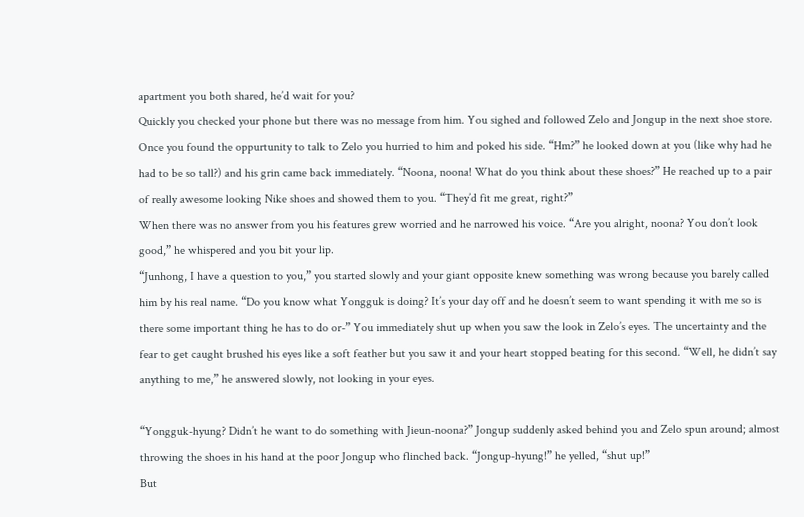apartment you both shared, he’d wait for you?
Quickly you checked your phone but there was no message from him. You sighed and followed Zelo and Jongup in the next shoe store. Once you found the oppurtunity to talk to Zelo you hurried to him and poked his side. “Hm?” he looked down at you (like why had he had to be so tall?) and his grin came back immediately. “Noona, noona! What do you think about these shoes?” He reached up to a pair of really awesome looking Nike shoes and showed them to you. “They’d fit me great, right?”
When there was no answer from you his features grew worried and he narrowed his voice. “Are you alright, noona? You don’t look good,” he whispered and you bit your lip.
“Junhong, I have a question to you,” you started slowly and your giant opposite knew something was wrong because you barely called him by his real name. “Do you know what Yongguk is doing? It’s your day off and he doesn’t seem to want spending it with me so is there some important thing he has to do or-” You immediately shut up when you saw the look in Zelo’s eyes. The uncertainty and the fear to get caught brushed his eyes like a soft feather but you saw it and your heart stopped beating for this second. “Well, he didn’t say anything to me,” he answered slowly, not looking in your eyes.

“Yongguk-hyung? Didn’t he want to do something with Jieun-noona?” Jongup suddenly asked behind you and Zelo spun around; almost throwing the shoes in his hand at the poor Jongup who flinched back. “Jongup-hyung!” he yelled, “shut up!”
But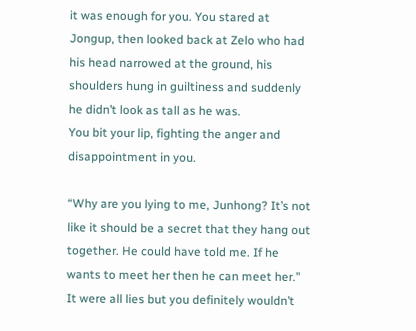it was enough for you. You stared at Jongup, then looked back at Zelo who had his head narrowed at the ground, his shoulders hung in guiltiness and suddenly he didn’t look as tall as he was.
You bit your lip, fighting the anger and disappointment in you.

“Why are you lying to me, Junhong? It’s not like it should be a secret that they hang out together. He could have told me. If he wants to meet her then he can meet her.” It were all lies but you definitely wouldn’t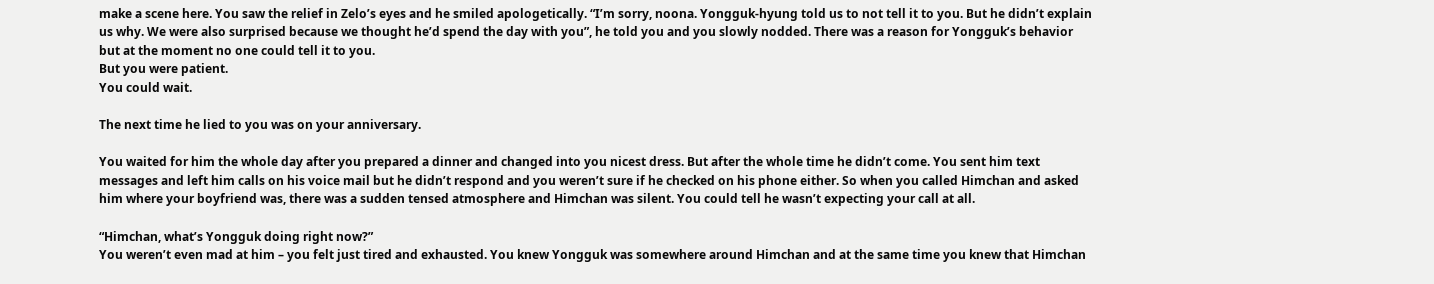make a scene here. You saw the relief in Zelo’s eyes and he smiled apologetically. “I’m sorry, noona. Yongguk-hyung told us to not tell it to you. But he didn’t explain us why. We were also surprised because we thought he’d spend the day with you”, he told you and you slowly nodded. There was a reason for Yongguk’s behavior but at the moment no one could tell it to you.
But you were patient.
You could wait.

The next time he lied to you was on your anniversary.

You waited for him the whole day after you prepared a dinner and changed into you nicest dress. But after the whole time he didn’t come. You sent him text messages and left him calls on his voice mail but he didn’t respond and you weren’t sure if he checked on his phone either. So when you called Himchan and asked him where your boyfriend was, there was a sudden tensed atmosphere and Himchan was silent. You could tell he wasn’t expecting your call at all.

“Himchan, what’s Yongguk doing right now?”
You weren’t even mad at him – you felt just tired and exhausted. You knew Yongguk was somewhere around Himchan and at the same time you knew that Himchan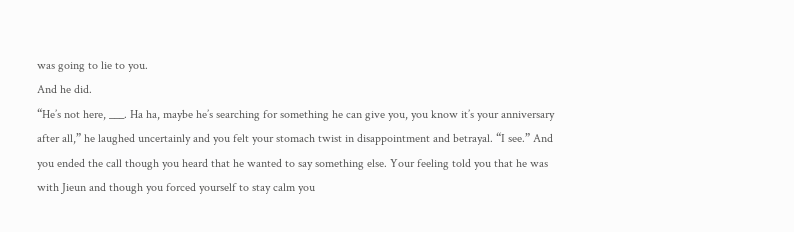was going to lie to you.
And he did.
“He’s not here, ___. Ha ha, maybe he’s searching for something he can give you, you know it’s your anniversary after all,” he laughed uncertainly and you felt your stomach twist in disappointment and betrayal. “I see.” And you ended the call though you heard that he wanted to say something else. Your feeling told you that he was with Jieun and though you forced yourself to stay calm you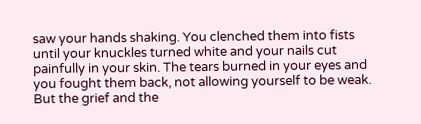saw your hands shaking. You clenched them into fists until your knuckles turned white and your nails cut painfully in your skin. The tears burned in your eyes and you fought them back, not allowing yourself to be weak. But the grief and the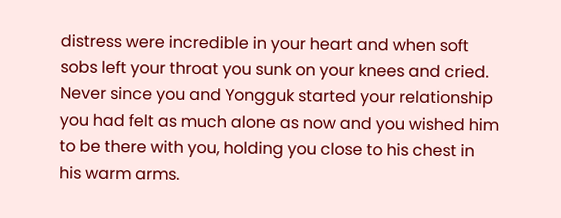distress were incredible in your heart and when soft sobs left your throat you sunk on your knees and cried. Never since you and Yongguk started your relationship you had felt as much alone as now and you wished him to be there with you, holding you close to his chest in his warm arms.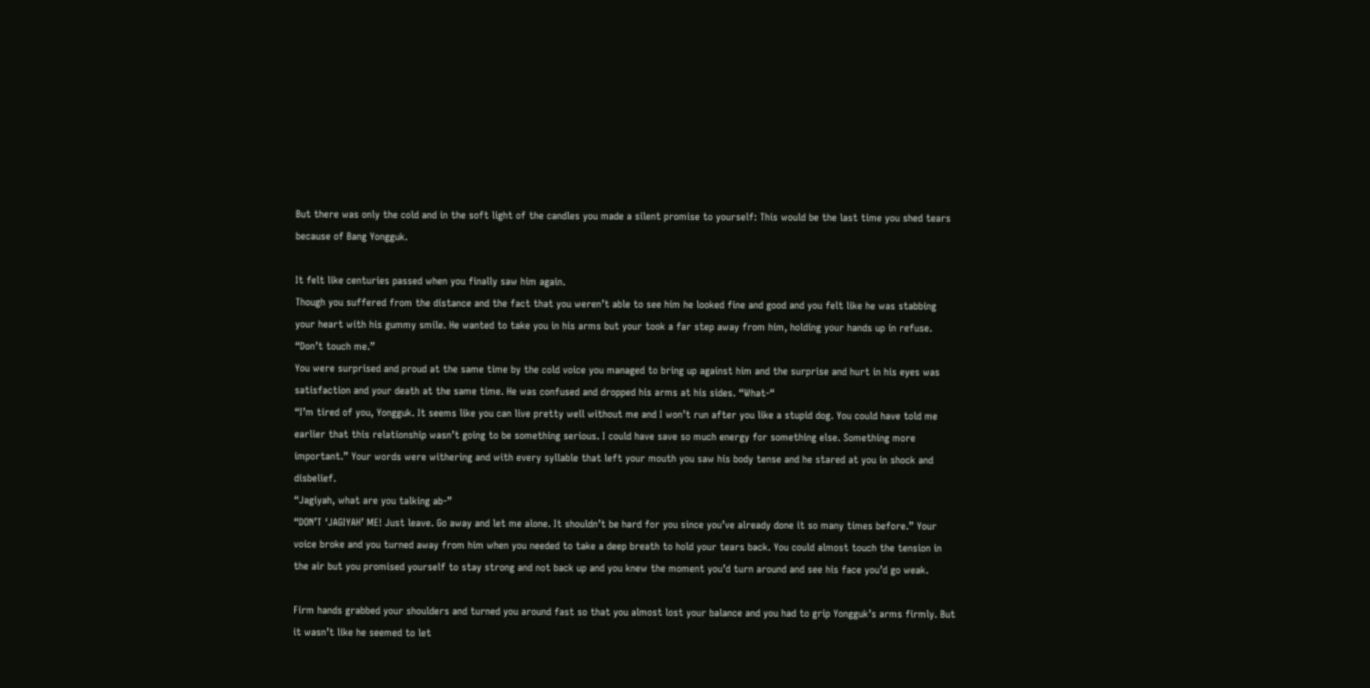But there was only the cold and in the soft light of the candles you made a silent promise to yourself: This would be the last time you shed tears because of Bang Yongguk.

It felt like centuries passed when you finally saw him again.
Though you suffered from the distance and the fact that you weren’t able to see him he looked fine and good and you felt like he was stabbing your heart with his gummy smile. He wanted to take you in his arms but your took a far step away from him, holding your hands up in refuse.
“Don’t touch me.”
You were surprised and proud at the same time by the cold voice you managed to bring up against him and the surprise and hurt in his eyes was satisfaction and your death at the same time. He was confused and dropped his arms at his sides. “What-“
“I’m tired of you, Yongguk. It seems like you can live pretty well without me and I won’t run after you like a stupid dog. You could have told me earlier that this relationship wasn’t going to be something serious. I could have save so much energy for something else. Something more important.” Your words were withering and with every syllable that left your mouth you saw his body tense and he stared at you in shock and disbelief.
“Jagiyah, what are you talking ab-”
“DON’T ‘JAGIYAH’ ME! Just leave. Go away and let me alone. It shouldn’t be hard for you since you’ve already done it so many times before.” Your voice broke and you turned away from him when you needed to take a deep breath to hold your tears back. You could almost touch the tension in the air but you promised yourself to stay strong and not back up and you knew the moment you’d turn around and see his face you’d go weak.

Firm hands grabbed your shoulders and turned you around fast so that you almost lost your balance and you had to grip Yongguk’s arms firmly. But it wasn’t like he seemed to let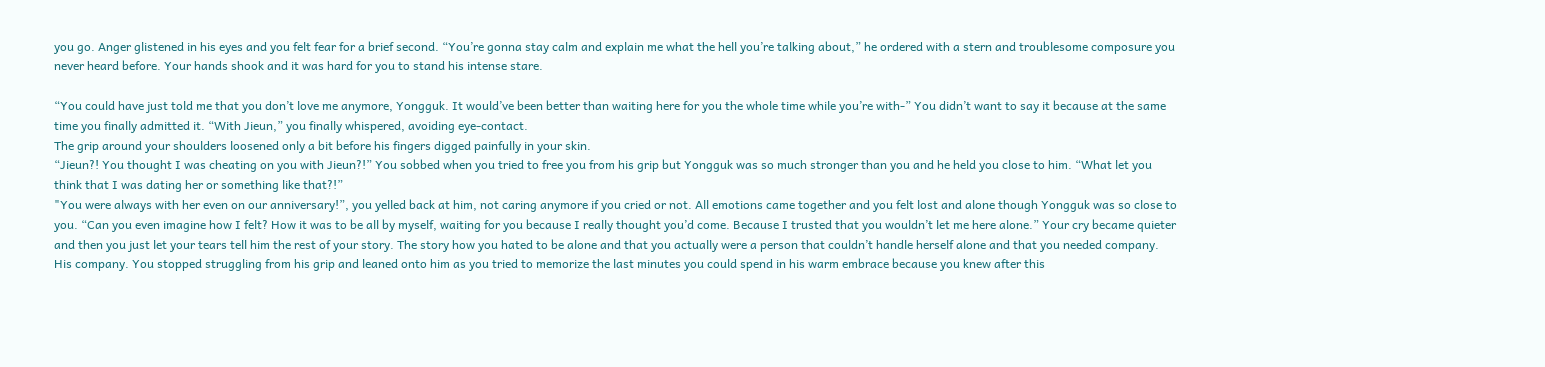you go. Anger glistened in his eyes and you felt fear for a brief second. “You’re gonna stay calm and explain me what the hell you’re talking about,” he ordered with a stern and troublesome composure you never heard before. Your hands shook and it was hard for you to stand his intense stare.

“You could have just told me that you don’t love me anymore, Yongguk. It would’ve been better than waiting here for you the whole time while you’re with-” You didn’t want to say it because at the same time you finally admitted it. “With Jieun,” you finally whispered, avoiding eye-contact.
The grip around your shoulders loosened only a bit before his fingers digged painfully in your skin.
“Jieun?! You thought I was cheating on you with Jieun?!” You sobbed when you tried to free you from his grip but Yongguk was so much stronger than you and he held you close to him. “What let you think that I was dating her or something like that?!”
"You were always with her even on our anniversary!”, you yelled back at him, not caring anymore if you cried or not. All emotions came together and you felt lost and alone though Yongguk was so close to you. “Can you even imagine how I felt? How it was to be all by myself, waiting for you because I really thought you’d come. Because I trusted that you wouldn’t let me here alone.” Your cry became quieter and then you just let your tears tell him the rest of your story. The story how you hated to be alone and that you actually were a person that couldn’t handle herself alone and that you needed company. His company. You stopped struggling from his grip and leaned onto him as you tried to memorize the last minutes you could spend in his warm embrace because you knew after this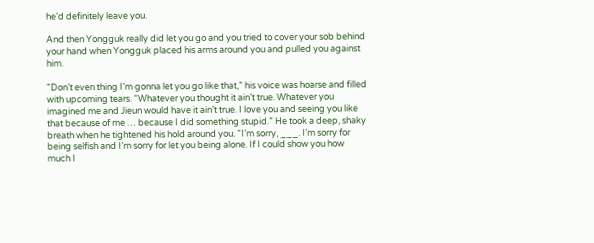he’d definitely leave you.

And then Yongguk really did let you go and you tried to cover your sob behind your hand when Yongguk placed his arms around you and pulled you against him.

"Don’t even thing I’m gonna let you go like that,” his voice was hoarse and filled with upcoming tears. “Whatever you thought it ain’t true. Whatever you imagined me and Jieun would have it ain’t true. I love you and seeing you like that because of me … because I did something stupid.” He took a deep, shaky breath when he tightened his hold around you. “I’m sorry, ___. I’m sorry for being selfish and I’m sorry for let you being alone. If I could show you how much I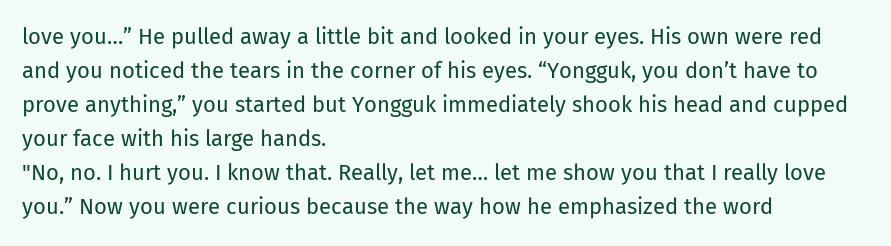love you…” He pulled away a little bit and looked in your eyes. His own were red and you noticed the tears in the corner of his eyes. “Yongguk, you don’t have to prove anything,” you started but Yongguk immediately shook his head and cupped your face with his large hands.
"No, no. I hurt you. I know that. Really, let me… let me show you that I really love you.” Now you were curious because the way how he emphasized the word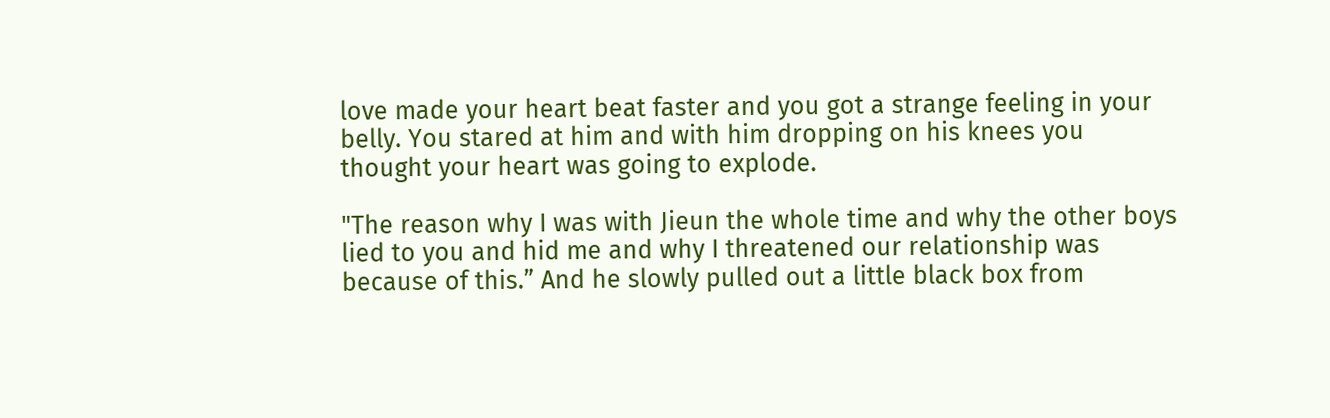love made your heart beat faster and you got a strange feeling in your belly. You stared at him and with him dropping on his knees you thought your heart was going to explode.

"The reason why I was with Jieun the whole time and why the other boys lied to you and hid me and why I threatened our relationship was because of this.” And he slowly pulled out a little black box from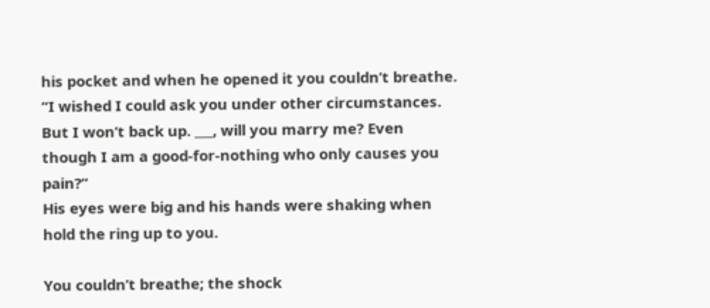his pocket and when he opened it you couldn’t breathe. “I wished I could ask you under other circumstances. But I won’t back up. ___, will you marry me? Even though I am a good-for-nothing who only causes you pain?”
His eyes were big and his hands were shaking when hold the ring up to you.

You couldn’t breathe; the shock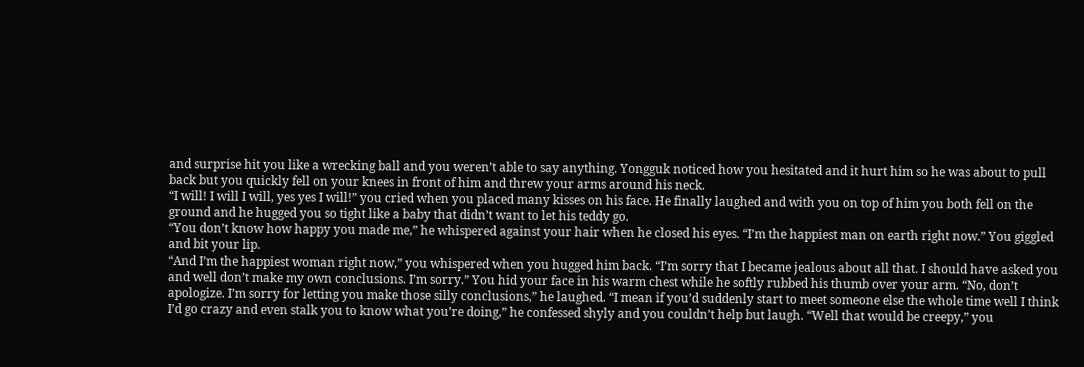and surprise hit you like a wrecking ball and you weren’t able to say anything. Yongguk noticed how you hesitated and it hurt him so he was about to pull back but you quickly fell on your knees in front of him and threw your arms around his neck.
“I will! I will I will, yes yes I will!” you cried when you placed many kisses on his face. He finally laughed and with you on top of him you both fell on the ground and he hugged you so tight like a baby that didn’t want to let his teddy go.
“You don’t know how happy you made me,” he whispered against your hair when he closed his eyes. “I’m the happiest man on earth right now.” You giggled and bit your lip.
“And I’m the happiest woman right now,” you whispered when you hugged him back. “I’m sorry that I became jealous about all that. I should have asked you and well don’t make my own conclusions. I’m sorry.” You hid your face in his warm chest while he softly rubbed his thumb over your arm. “No, don’t apologize. I’m sorry for letting you make those silly conclusions,” he laughed. “I mean if you’d suddenly start to meet someone else the whole time well I think I’d go crazy and even stalk you to know what you’re doing,” he confessed shyly and you couldn’t help but laugh. “Well that would be creepy,” you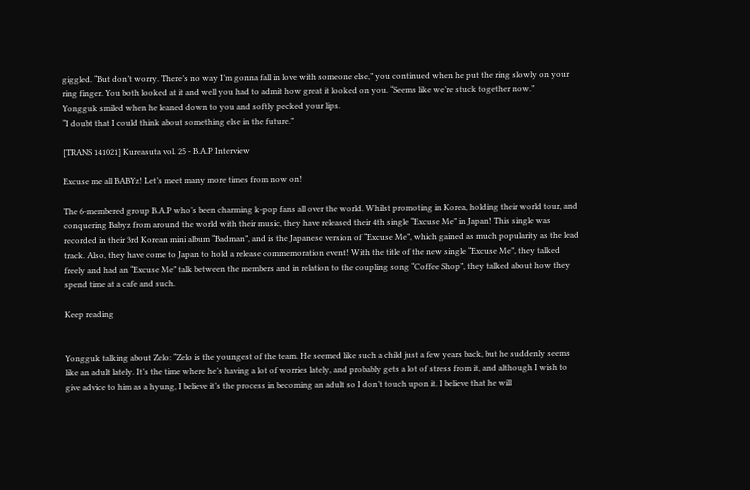giggled. “But don’t worry. There’s no way I’m gonna fall in love with someone else,” you continued when he put the ring slowly on your ring finger. You both looked at it and well you had to admit how great it looked on you. “Seems like we’re stuck together now.”
Yongguk smiled when he leaned down to you and softly pecked your lips.
“I doubt that I could think about something else in the future.”

[TRANS 141021] Kureasuta vol. 25 - B.A.P Interview

Excuse me all BABYz! Let’s meet many more times from now on!

The 6-membered group B.A.P who’s been charming k-pop fans all over the world. Whilst promoting in Korea, holding their world tour, and conquering Babyz from around the world with their music, they have released their 4th single “Excuse Me” in Japan! This single was recorded in their 3rd Korean mini album “Badman”, and is the Japanese version of “Excuse Me”, which gained as much popularity as the lead track. Also, they have come to Japan to hold a release commemoration event! With the title of the new single “Excuse Me”, they talked freely and had an “Excuse Me” talk between the members and in relation to the coupling song “Coffee Shop”, they talked about how they spend time at a cafe and such.

Keep reading


Yongguk talking about Zelo: “Zelo is the youngest of the team. He seemed like such a child just a few years back, but he suddenly seems like an adult lately. It’s the time where he’s having a lot of worries lately, and probably gets a lot of stress from it, and although I wish to give advice to him as a hyung, I believe it’s the process in becoming an adult so I don’t touch upon it. I believe that he will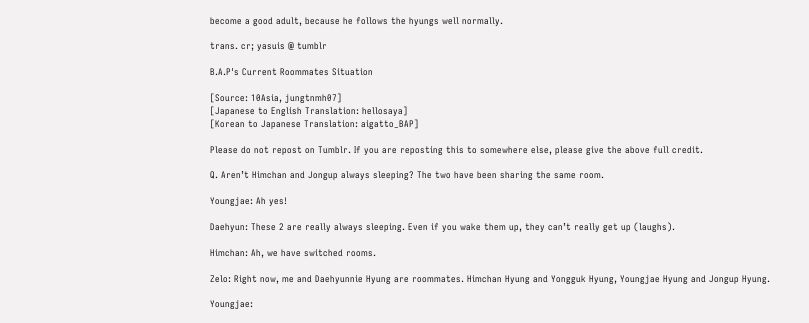become a good adult, because he follows the hyungs well normally.

trans. cr; yasuis @ tumblr

B.A.P's Current Roommates Situation

[Source: 10Asia, jungtnmh07]
[Japanese to English Translation: hellosaya]
[Korean to Japanese Translation: aigatto_BAP]

Please do not repost on Tumblr. If you are reposting this to somewhere else, please give the above full credit.

Q. Aren’t Himchan and Jongup always sleeping? The two have been sharing the same room.

Youngjae: Ah yes!

Daehyun: These 2 are really always sleeping. Even if you wake them up, they can’t really get up (laughs).

Himchan: Ah, we have switched rooms.

Zelo: Right now, me and Daehyunnie Hyung are roommates. Himchan Hyung and Yongguk Hyung, Youngjae Hyung and Jongup Hyung.

Youngjae: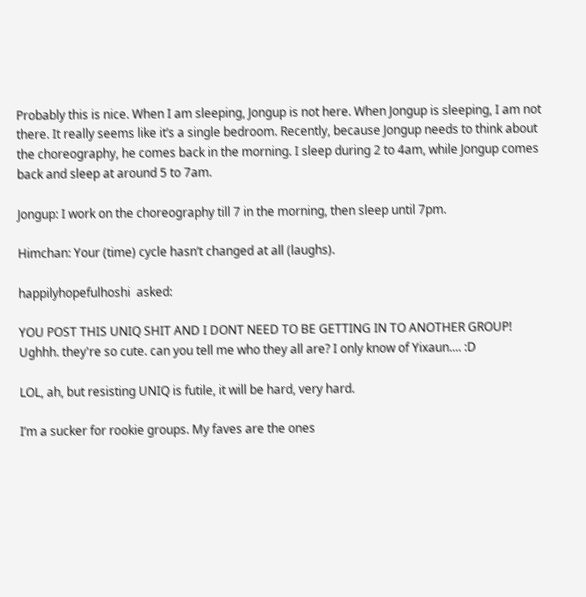Probably this is nice. When I am sleeping, Jongup is not here. When Jongup is sleeping, I am not there. It really seems like it’s a single bedroom. Recently, because Jongup needs to think about the choreography, he comes back in the morning. I sleep during 2 to 4am, while Jongup comes back and sleep at around 5 to 7am.

Jongup: I work on the choreography till 7 in the morning, then sleep until 7pm.

Himchan: Your (time) cycle hasn’t changed at all (laughs).

happilyhopefulhoshi  asked:

YOU POST THIS UNIQ SHIT AND I DONT NEED TO BE GETTING IN TO ANOTHER GROUP! Ughhh. they're so cute. can you tell me who they all are? I only know of Yixaun.... :D

LOL, ah, but resisting UNIQ is futile, it will be hard, very hard.

I’m a sucker for rookie groups. My faves are the ones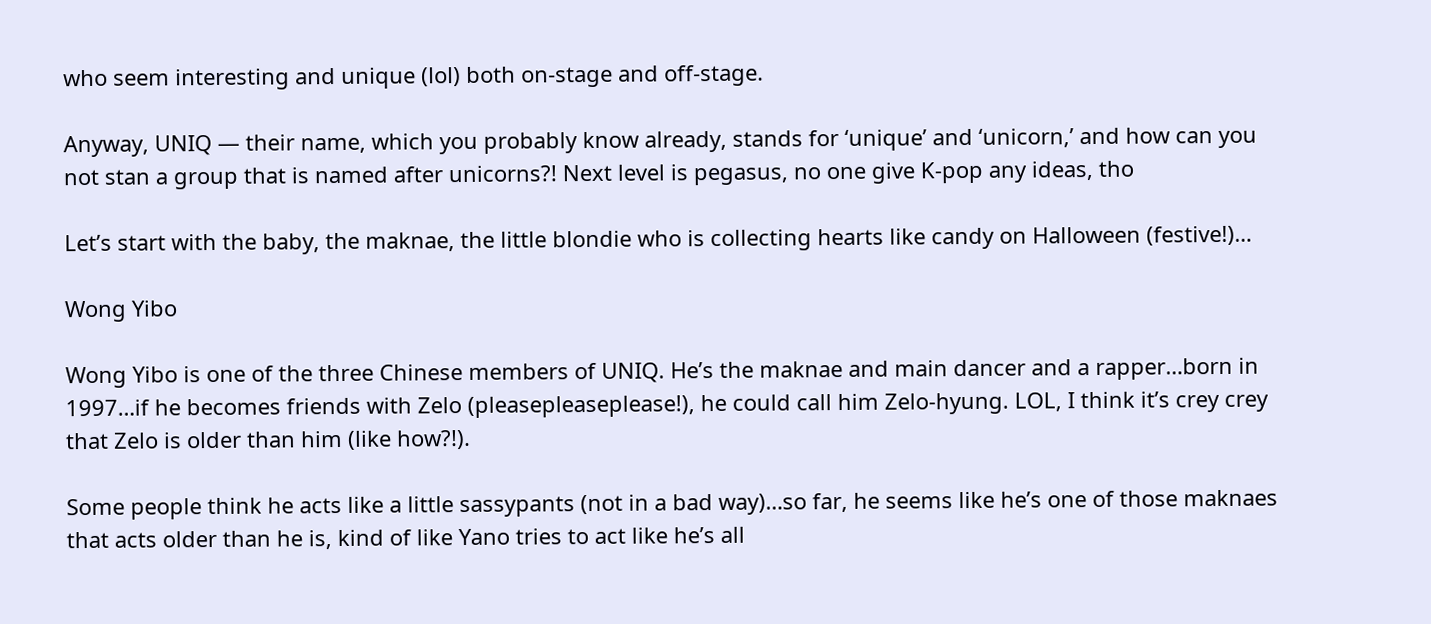who seem interesting and unique (lol) both on-stage and off-stage.

Anyway, UNIQ — their name, which you probably know already, stands for ‘unique’ and ‘unicorn,’ and how can you not stan a group that is named after unicorns?! Next level is pegasus, no one give K-pop any ideas, tho

Let’s start with the baby, the maknae, the little blondie who is collecting hearts like candy on Halloween (festive!)…

Wong Yibo

Wong Yibo is one of the three Chinese members of UNIQ. He’s the maknae and main dancer and a rapper…born in 1997…if he becomes friends with Zelo (pleasepleaseplease!), he could call him Zelo-hyung. LOL, I think it’s crey crey that Zelo is older than him (like how?!).

Some people think he acts like a little sassypants (not in a bad way)…so far, he seems like he’s one of those maknaes that acts older than he is, kind of like Yano tries to act like he’s all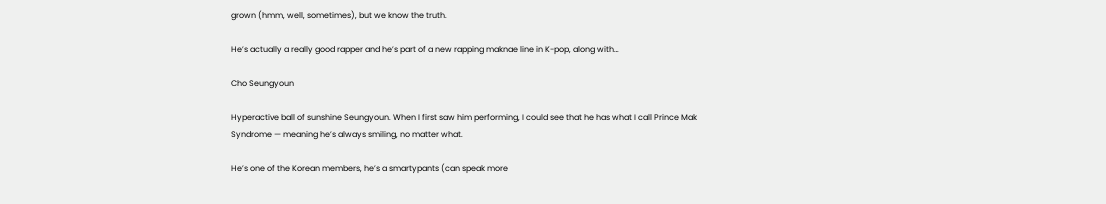grown (hmm, well, sometimes), but we know the truth.

He’s actually a really good rapper and he’s part of a new rapping maknae line in K-pop, along with…

Cho Seungyoun

Hyperactive ball of sunshine Seungyoun. When I first saw him performing, I could see that he has what I call Prince Mak Syndrome — meaning he’s always smiling, no matter what.

He’s one of the Korean members, he’s a smartypants (can speak more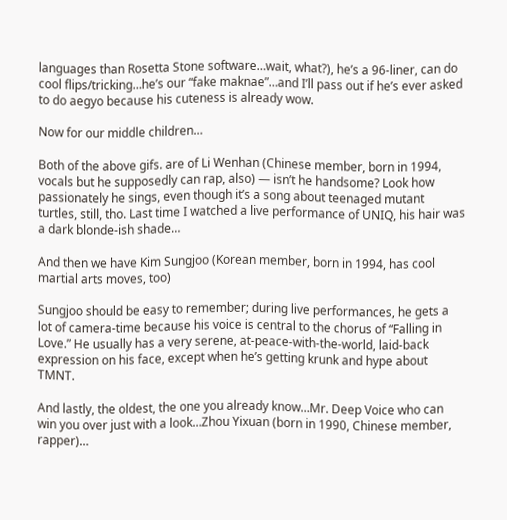languages than Rosetta Stone software…wait, what?), he’s a 96-liner, can do cool flips/tricking…he’s our “fake maknae”…and I’ll pass out if he’s ever asked to do aegyo because his cuteness is already wow.

Now for our middle children…

Both of the above gifs. are of Li Wenhan (Chinese member, born in 1994, vocals but he supposedly can rap, also) — isn’t he handsome? Look how passionately he sings, even though it’s a song about teenaged mutant turtles, still, tho. Last time I watched a live performance of UNIQ, his hair was a dark blonde-ish shade…

And then we have Kim Sungjoo (Korean member, born in 1994, has cool martial arts moves, too)

Sungjoo should be easy to remember; during live performances, he gets a lot of camera-time because his voice is central to the chorus of “Falling in Love.” He usually has a very serene, at-peace-with-the-world, laid-back expression on his face, except when he’s getting krunk and hype about TMNT.

And lastly, the oldest, the one you already know…Mr. Deep Voice who can win you over just with a look…Zhou Yixuan (born in 1990, Chinese member, rapper)…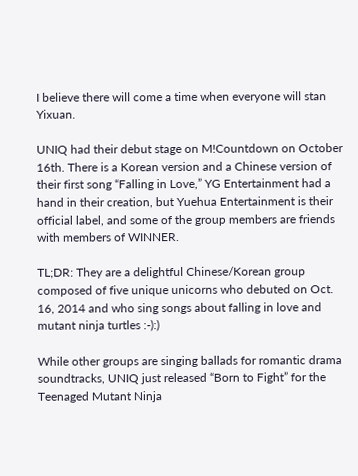I believe there will come a time when everyone will stan Yixuan.

UNIQ had their debut stage on M!Countdown on October 16th. There is a Korean version and a Chinese version of their first song “Falling in Love,” YG Entertainment had a hand in their creation, but Yuehua Entertainment is their official label, and some of the group members are friends with members of WINNER.

TL;DR: They are a delightful Chinese/Korean group composed of five unique unicorns who debuted on Oct. 16, 2014 and who sing songs about falling in love and mutant ninja turtles :-):)

While other groups are singing ballads for romantic drama soundtracks, UNIQ just released “Born to Fight” for the Teenaged Mutant Ninja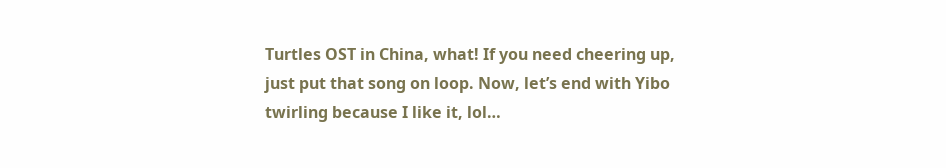Turtles OST in China, what! If you need cheering up, just put that song on loop. Now, let’s end with Yibo twirling because I like it, lol…